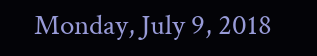Monday, July 9, 2018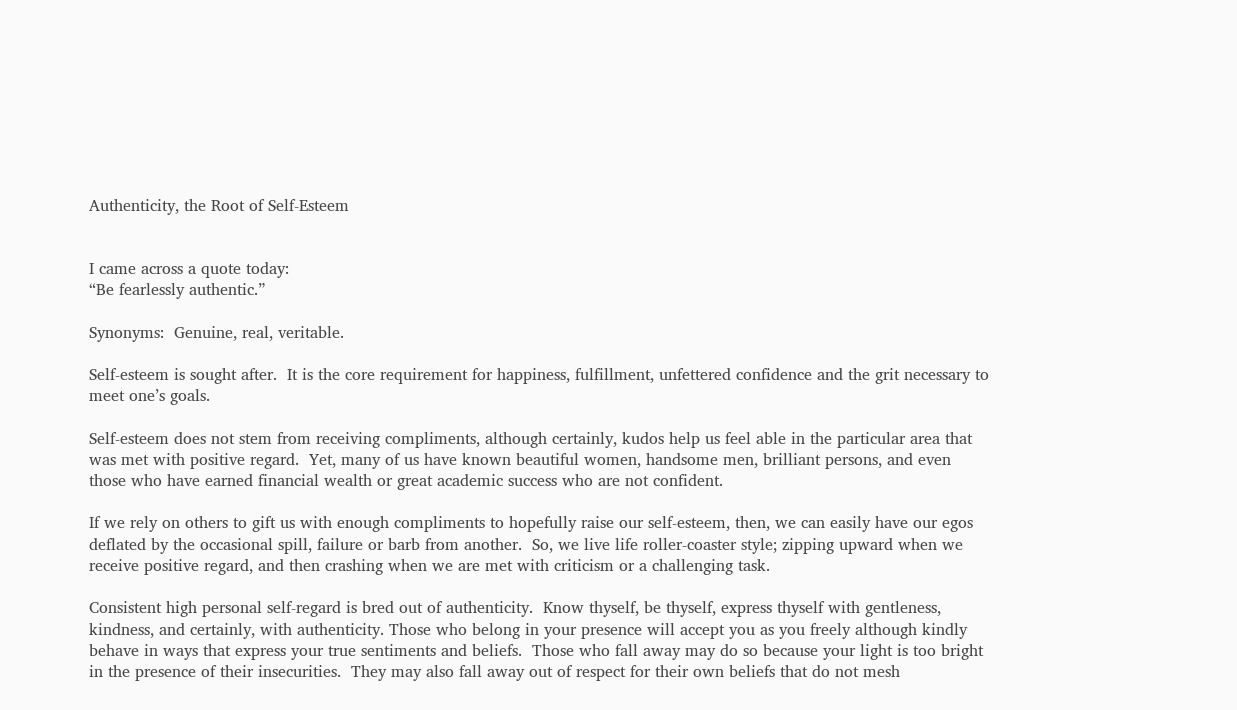Authenticity, the Root of Self-Esteem


I came across a quote today:
“Be fearlessly authentic.”

Synonyms:  Genuine, real, veritable.

Self-esteem is sought after.  It is the core requirement for happiness, fulfillment, unfettered confidence and the grit necessary to meet one’s goals.

Self-esteem does not stem from receiving compliments, although certainly, kudos help us feel able in the particular area that was met with positive regard.  Yet, many of us have known beautiful women, handsome men, brilliant persons, and even those who have earned financial wealth or great academic success who are not confident.

If we rely on others to gift us with enough compliments to hopefully raise our self-esteem, then, we can easily have our egos deflated by the occasional spill, failure or barb from another.  So, we live life roller-coaster style; zipping upward when we receive positive regard, and then crashing when we are met with criticism or a challenging task.

Consistent high personal self-regard is bred out of authenticity.  Know thyself, be thyself, express thyself with gentleness, kindness, and certainly, with authenticity. Those who belong in your presence will accept you as you freely although kindly behave in ways that express your true sentiments and beliefs.  Those who fall away may do so because your light is too bright in the presence of their insecurities.  They may also fall away out of respect for their own beliefs that do not mesh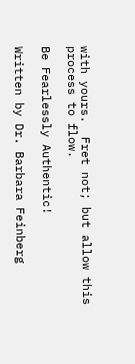with yours.  Fret not; but allow this process to flow.

Be Fearlessly Authentic!

Written by Dr. Barbara Feinberg